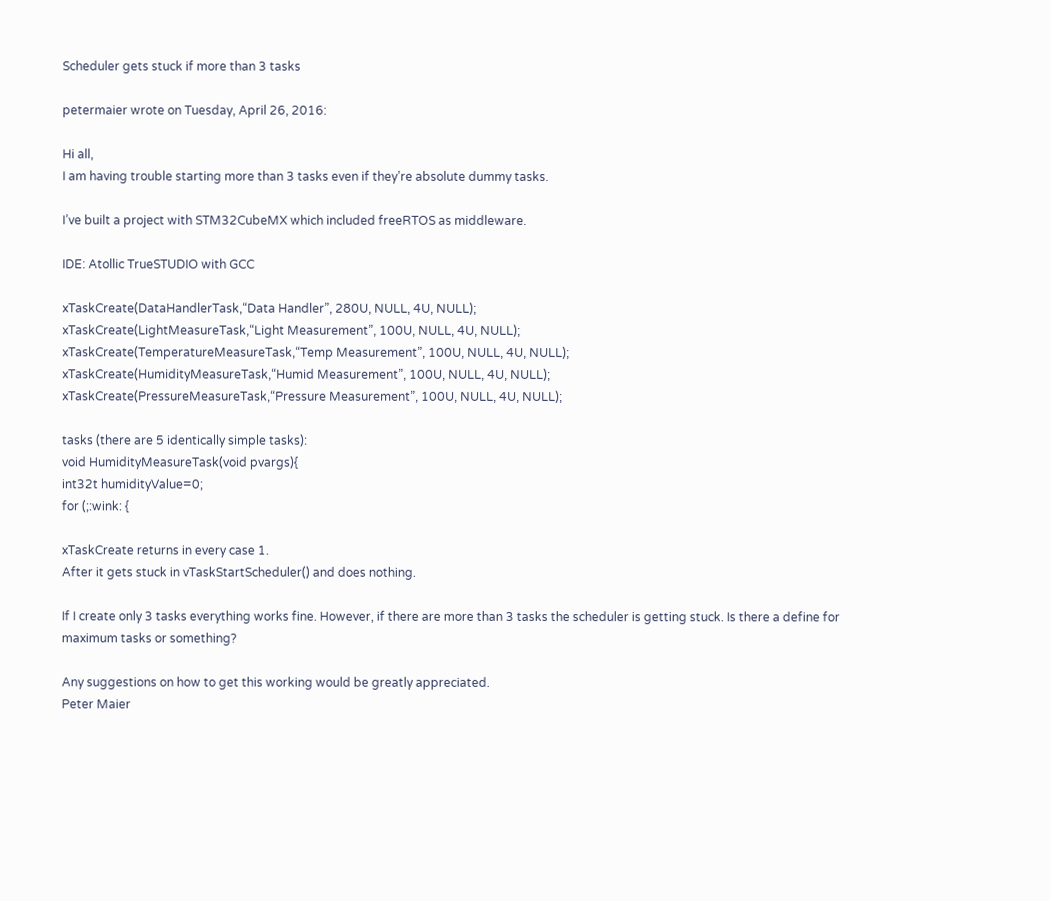Scheduler gets stuck if more than 3 tasks

petermaier wrote on Tuesday, April 26, 2016:

Hi all,
I am having trouble starting more than 3 tasks even if they’re absolute dummy tasks.

I’ve built a project with STM32CubeMX which included freeRTOS as middleware.

IDE: Atollic TrueSTUDIO with GCC

xTaskCreate(DataHandlerTask,“Data Handler”, 280U, NULL, 4U, NULL);
xTaskCreate(LightMeasureTask,“Light Measurement”, 100U, NULL, 4U, NULL);
xTaskCreate(TemperatureMeasureTask,“Temp Measurement”, 100U, NULL, 4U, NULL);
xTaskCreate(HumidityMeasureTask,“Humid Measurement”, 100U, NULL, 4U, NULL);
xTaskCreate(PressureMeasureTask,“Pressure Measurement”, 100U, NULL, 4U, NULL);

tasks (there are 5 identically simple tasks):
void HumidityMeasureTask(void pvargs){
int32t humidityValue=0;
for (;:wink: {

xTaskCreate returns in every case 1.
After it gets stuck in vTaskStartScheduler() and does nothing.

If I create only 3 tasks everything works fine. However, if there are more than 3 tasks the scheduler is getting stuck. Is there a define for maximum tasks or something?

Any suggestions on how to get this working would be greatly appreciated.
Peter Maier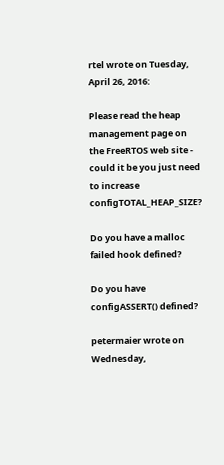rtel wrote on Tuesday, April 26, 2016:

Please read the heap management page on the FreeRTOS web site - could it be you just need to increase configTOTAL_HEAP_SIZE?

Do you have a malloc failed hook defined?

Do you have configASSERT() defined?

petermaier wrote on Wednesday,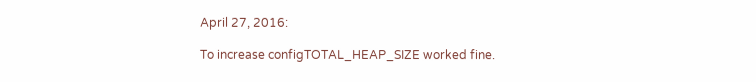April 27, 2016:

To increase configTOTAL_HEAP_SIZE worked fine.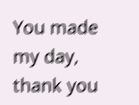You made my day, thank you